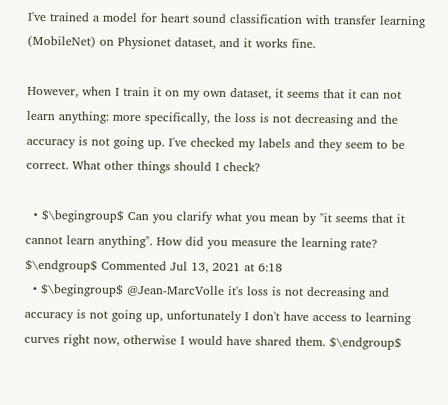I've trained a model for heart sound classification with transfer learning (MobileNet) on Physionet dataset, and it works fine.

However, when I train it on my own dataset, it seems that it can not learn anything: more specifically, the loss is not decreasing and the accuracy is not going up. I've checked my labels and they seem to be correct. What other things should I check?

  • $\begingroup$ Can you clarify what you mean by "it seems that it cannot learn anything". How did you measure the learning rate? $\endgroup$ Commented Jul 13, 2021 at 6:18
  • $\begingroup$ @Jean-MarcVolle it's loss is not decreasing and accuracy is not going up, unfortunately I don't have access to learning curves right now, otherwise I would have shared them. $\endgroup$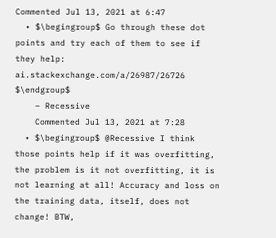Commented Jul 13, 2021 at 6:47
  • $\begingroup$ Go through these dot points and try each of them to see if they help: ai.stackexchange.com/a/26987/26726 $\endgroup$
    – Recessive
    Commented Jul 13, 2021 at 7:28
  • $\begingroup$ @Recessive I think those points help if it was overfitting, the problem is it not overfitting, it is not learning at all! Accuracy and loss on the training data, itself, does not change! BTW,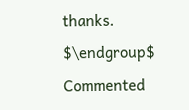thanks. $\endgroup$ Commented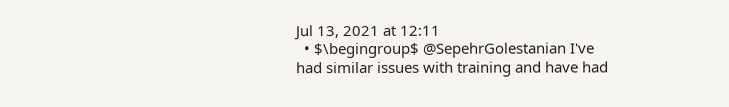Jul 13, 2021 at 12:11
  • $\begingroup$ @SepehrGolestanian I've had similar issues with training and have had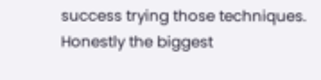success trying those techniques. Honestly the biggest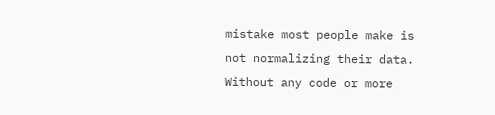mistake most people make is not normalizing their data. Without any code or more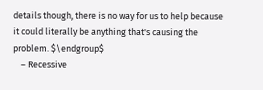details though, there is no way for us to help because it could literally be anything that's causing the problem. $\endgroup$
    – Recessive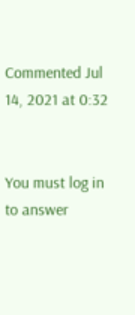Commented Jul 14, 2021 at 0:32


You must log in to answer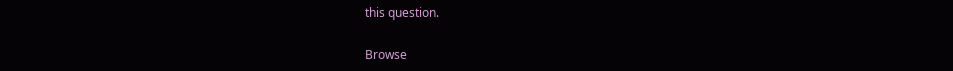this question.

Browse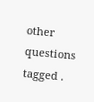other questions tagged .